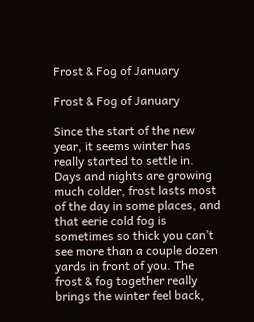Frost & Fog of January

Frost & Fog of January

Since the start of the new year, it seems winter has really started to settle in. Days and nights are growing much colder, frost lasts most of the day in some places, and that eerie cold fog is sometimes so thick you can’t see more than a couple dozen yards in front of you. The frost & fog together really brings the winter feel back,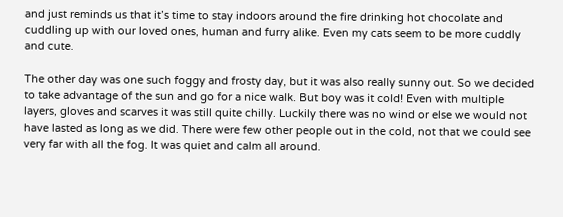and just reminds us that it’s time to stay indoors around the fire drinking hot chocolate and cuddling up with our loved ones, human and furry alike. Even my cats seem to be more cuddly and cute.

The other day was one such foggy and frosty day, but it was also really sunny out. So we decided to take advantage of the sun and go for a nice walk. But boy was it cold! Even with multiple layers, gloves and scarves it was still quite chilly. Luckily there was no wind or else we would not have lasted as long as we did. There were few other people out in the cold, not that we could see very far with all the fog. It was quiet and calm all around.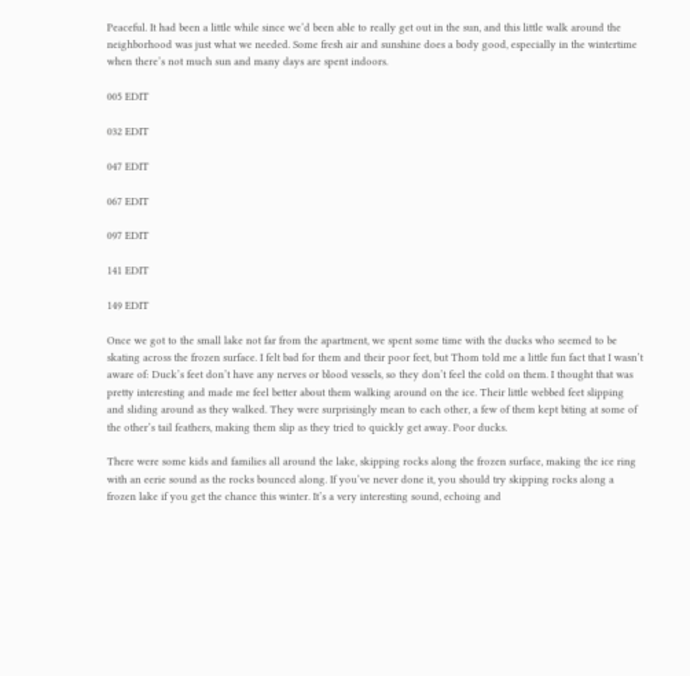Peaceful. It had been a little while since we’d been able to really get out in the sun, and this little walk around the neighborhood was just what we needed. Some fresh air and sunshine does a body good, especially in the wintertime when there’s not much sun and many days are spent indoors.

005 EDIT

032 EDIT

047 EDIT

067 EDIT

097 EDIT

141 EDIT

149 EDIT

Once we got to the small lake not far from the apartment, we spent some time with the ducks who seemed to be skating across the frozen surface. I felt bad for them and their poor feet, but Thom told me a little fun fact that I wasn’t aware of: Duck’s feet don’t have any nerves or blood vessels, so they don’t feel the cold on them. I thought that was pretty interesting and made me feel better about them walking around on the ice. Their little webbed feet slipping and sliding around as they walked. They were surprisingly mean to each other, a few of them kept biting at some of the other’s tail feathers, making them slip as they tried to quickly get away. Poor ducks.

There were some kids and families all around the lake, skipping rocks along the frozen surface, making the ice ring with an eerie sound as the rocks bounced along. If you’ve never done it, you should try skipping rocks along a frozen lake if you get the chance this winter. It’s a very interesting sound, echoing and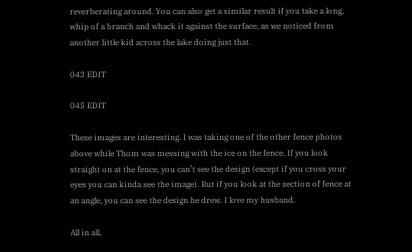reverberating around. You can also get a similar result if you take a long, whip of a branch and whack it against the surface, as we noticed from another little kid across the lake doing just that.

043 EDIT

045 EDIT

These images are interesting. I was taking one of the other fence photos above while Thom was messing with the ice on the fence. If you look straight on at the fence, you can’t see the design (except if you cross your eyes you can kinda see the image). But if you look at the section of fence at an angle, you can see the design he drew. I love my husband.

All in all,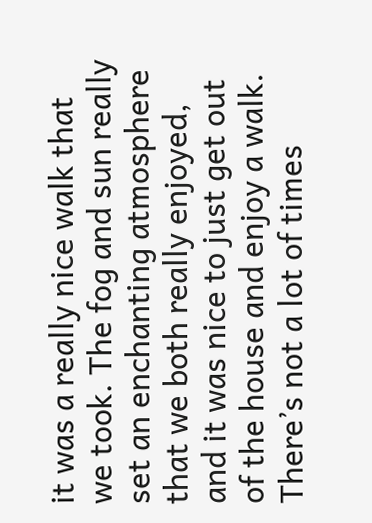it was a really nice walk that we took. The fog and sun really set an enchanting atmosphere that we both really enjoyed, and it was nice to just get out of the house and enjoy a walk. There’s not a lot of times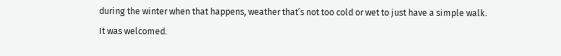during the winter when that happens, weather that’s not too cold or wet to just have a simple walk. It was welcomed.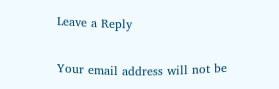Leave a Reply

Your email address will not be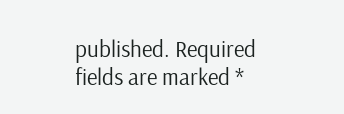published. Required fields are marked *